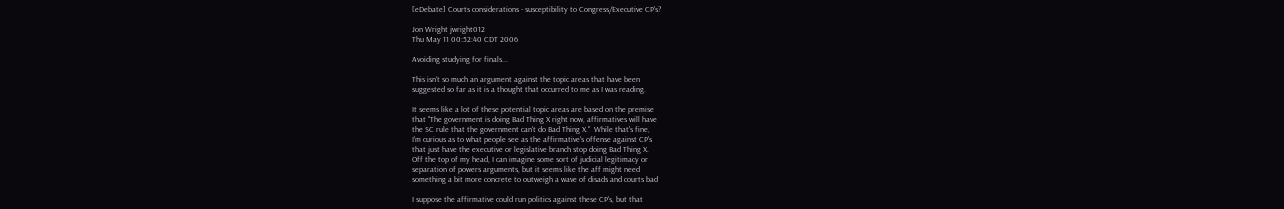[eDebate] Courts considerations - susceptibility to Congress/Executive CP's?

Jon Wright jwright012
Thu May 11 00:52:40 CDT 2006

Avoiding studying for finals...

This isn't so much an argument against the topic areas that have been
suggested so far as it is a thought that occurred to me as I was reading.

It seems like a lot of these potential topic areas are based on the premise
that "The government is doing Bad Thing X right now, affirmatives will have
the SC rule that the government can't do Bad Thing X."  While that's fine,
I'm curious as to what people see as the affirmative's offense against CP's
that just have the executive or legislative branch stop doing Bad Thing X.
Off the top of my head, I can imagine some sort of judicial legitimacy or
separation of powers arguments, but it seems like the aff might need
something a bit more concrete to outweigh a wave of disads and courts bad

I suppose the affirmative could run politics against these CP's, but that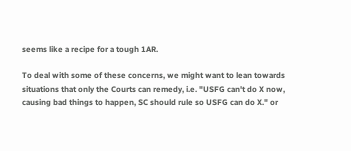seems like a recipe for a tough 1AR.

To deal with some of these concerns, we might want to lean towards
situations that only the Courts can remedy, i.e. "USFG can't do X now,
causing bad things to happen, SC should rule so USFG can do X." or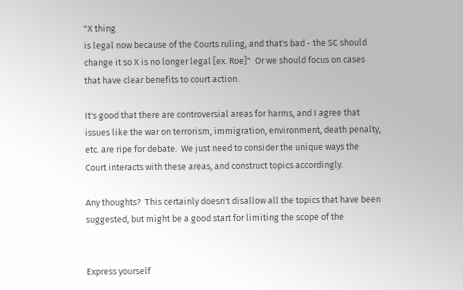"X thing
is legal now because of the Courts ruling, and that's bad - the SC should
change it so X is no longer legal [ex. Roe]"  Or we should focus on cases
that have clear benefits to court action.

It's good that there are controversial areas for harms, and I agree that
issues like the war on terrorism, immigration, environment, death penalty,
etc. are ripe for debate.  We just need to consider the unique ways the
Court interacts with these areas, and construct topics accordingly.

Any thoughts?  This certainly doesn't disallow all the topics that have been
suggested, but might be a good start for limiting the scope of the


Express yourself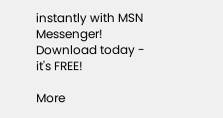instantly with MSN Messenger! Download today - it's FREE!

More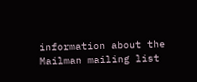information about the Mailman mailing list